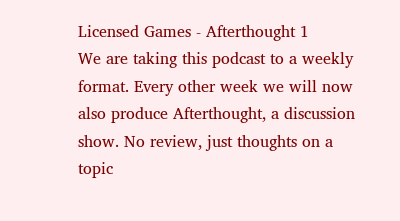Licensed Games - Afterthought 1
We are taking this podcast to a weekly format. Every other week we will now also produce Afterthought, a discussion show. No review, just thoughts on a topic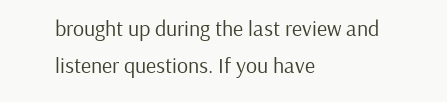brought up during the last review and listener questions. If you have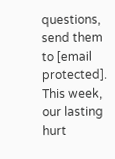questions, send them to [email protected]. This week, our lasting hurt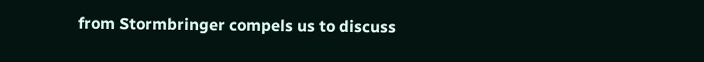from Stormbringer compels us to discuss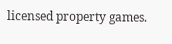licensed property games.